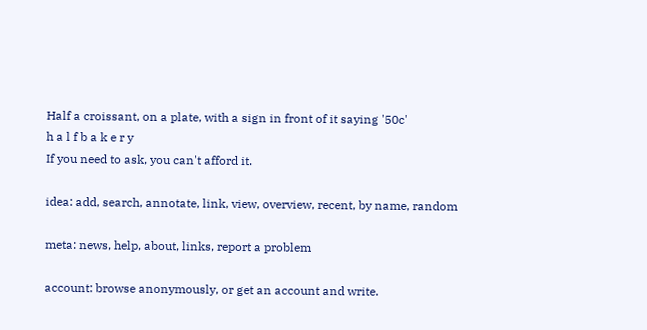Half a croissant, on a plate, with a sign in front of it saying '50c'
h a l f b a k e r y
If you need to ask, you can't afford it.

idea: add, search, annotate, link, view, overview, recent, by name, random

meta: news, help, about, links, report a problem

account: browse anonymously, or get an account and write.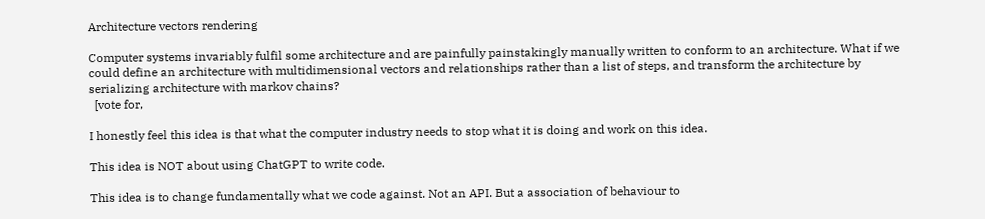Architecture vectors rendering

Computer systems invariably fulfil some architecture and are painfully painstakingly manually written to conform to an architecture. What if we could define an architecture with multidimensional vectors and relationships rather than a list of steps, and transform the architecture by serializing architecture with markov chains?
  [vote for,

I honestly feel this idea is that what the computer industry needs to stop what it is doing and work on this idea.

This idea is NOT about using ChatGPT to write code.

This idea is to change fundamentally what we code against. Not an API. But a association of behaviour to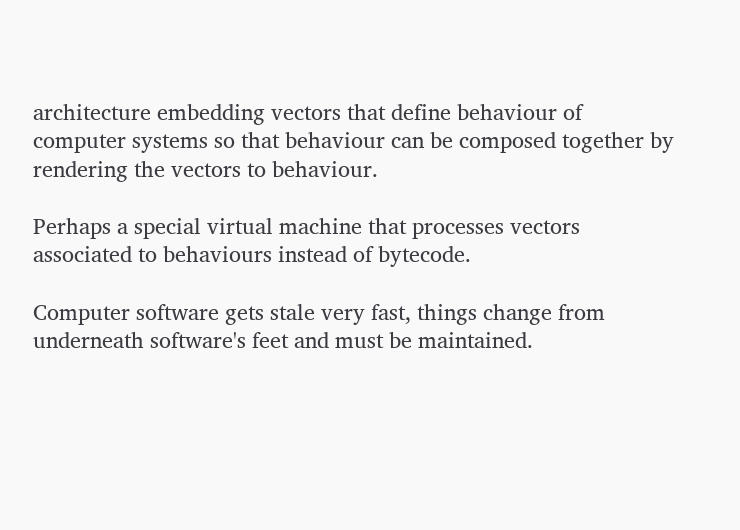architecture embedding vectors that define behaviour of computer systems so that behaviour can be composed together by rendering the vectors to behaviour.

Perhaps a special virtual machine that processes vectors associated to behaviours instead of bytecode.

Computer software gets stale very fast, things change from underneath software's feet and must be maintained.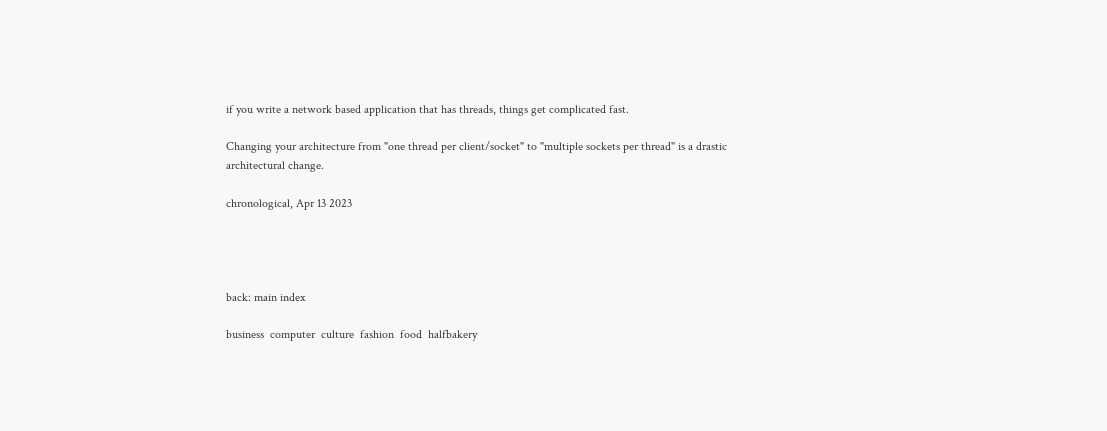if you write a network based application that has threads, things get complicated fast.

Changing your architecture from "one thread per client/socket" to "multiple sockets per thread" is a drastic architectural change.

chronological, Apr 13 2023




back: main index

business  computer  culture  fashion  food  halfbakery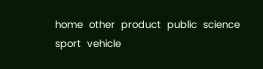home  other  product  public  science  sport  vehicle